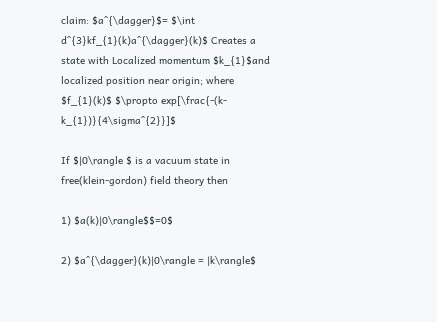claim: $a^{\dagger}$= $\int d^{3}kf_{1}(k)a^{\dagger}(k)$ Creates a state with Localized momentum $k_{1}$and localized position near origin; where $f_{1}(k)$ $\propto exp[\frac{-(k-k_{1})}{4\sigma^{2}}]$

If $|0\rangle $ is a vacuum state in free(klein-gordon) field theory then

1) $a(k)|0\rangle$$=0$

2) $a^{\dagger}(k)|0\rangle = |k\rangle$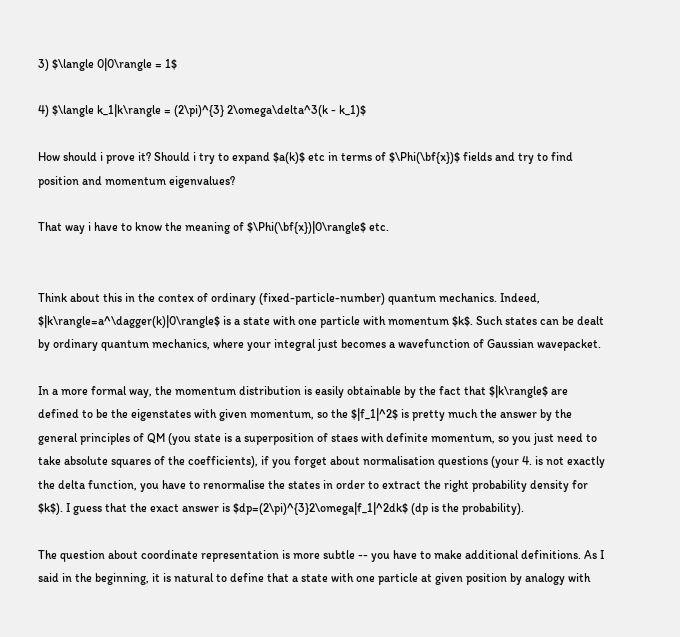3) $\langle 0|0\rangle = 1$

4) $\langle k_1|k\rangle = (2\pi)^{3} 2\omega\delta^3(k - k_1)$

How should i prove it? Should i try to expand $a(k)$ etc in terms of $\Phi(\bf{x})$ fields and try to find position and momentum eigenvalues?

That way i have to know the meaning of $\Phi(\bf{x})|0\rangle$ etc.


Think about this in the contex of ordinary (fixed-particle-number) quantum mechanics. Indeed, $|k\rangle=a^\dagger(k)|0\rangle$ is a state with one particle with momentum $k$. Such states can be dealt by ordinary quantum mechanics, where your integral just becomes a wavefunction of Gaussian wavepacket.

In a more formal way, the momentum distribution is easily obtainable by the fact that $|k\rangle$ are defined to be the eigenstates with given momentum, so the $|f_1|^2$ is pretty much the answer by the general principles of QM (you state is a superposition of staes with definite momentum, so you just need to take absolute squares of the coefficients), if you forget about normalisation questions (your 4. is not exactly the delta function, you have to renormalise the states in order to extract the right probability density for $k$). I guess that the exact answer is $dp=(2\pi)^{3}2\omega|f_1|^2dk$ (dp is the probability).

The question about coordinate representation is more subtle -- you have to make additional definitions. As I said in the beginning, it is natural to define that a state with one particle at given position by analogy with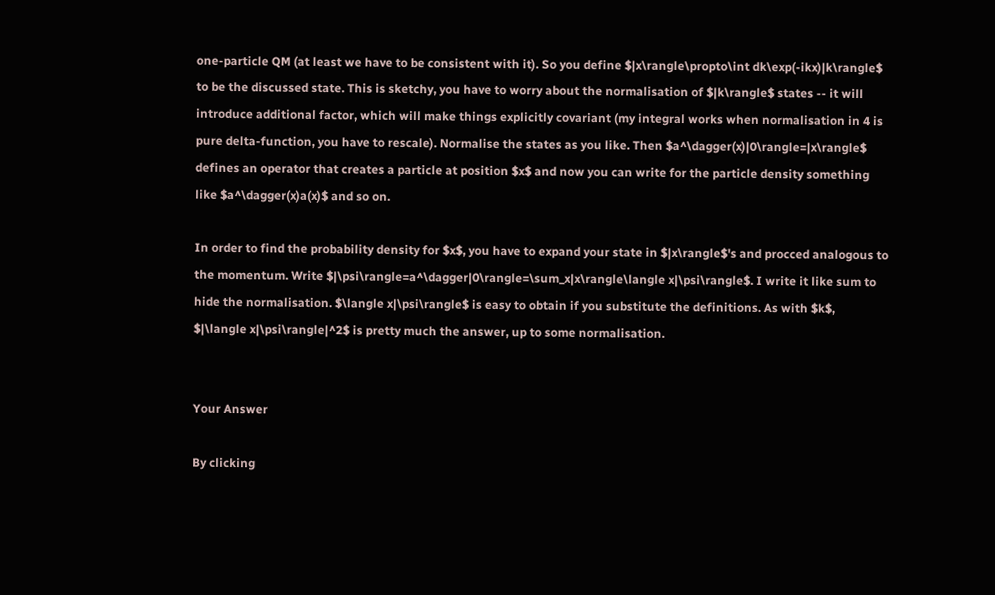one-particle QM (at least we have to be consistent with it). So you define $|x\rangle\propto\int dk\exp(-ikx)|k\rangle$ to be the discussed state. This is sketchy, you have to worry about the normalisation of $|k\rangle$ states -- it will introduce additional factor, which will make things explicitly covariant (my integral works when normalisation in 4 is pure delta-function, you have to rescale). Normalise the states as you like. Then $a^\dagger(x)|0\rangle=|x\rangle$ defines an operator that creates a particle at position $x$ and now you can write for the particle density something like $a^\dagger(x)a(x)$ and so on.

In order to find the probability density for $x$, you have to expand your state in $|x\rangle$'s and procced analogous to the momentum. Write $|\psi\rangle=a^\dagger|0\rangle=\sum_x|x\rangle\langle x|\psi\rangle$. I write it like sum to hide the normalisation. $\langle x|\psi\rangle$ is easy to obtain if you substitute the definitions. As with $k$, $|\langle x|\psi\rangle|^2$ is pretty much the answer, up to some normalisation.


Your Answer

By clicking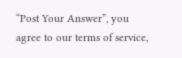“Post Your Answer”, you agree to our terms of service,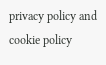privacy policy and cookie policy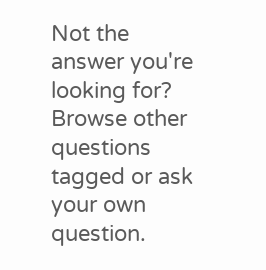Not the answer you're looking for? Browse other questions tagged or ask your own question.